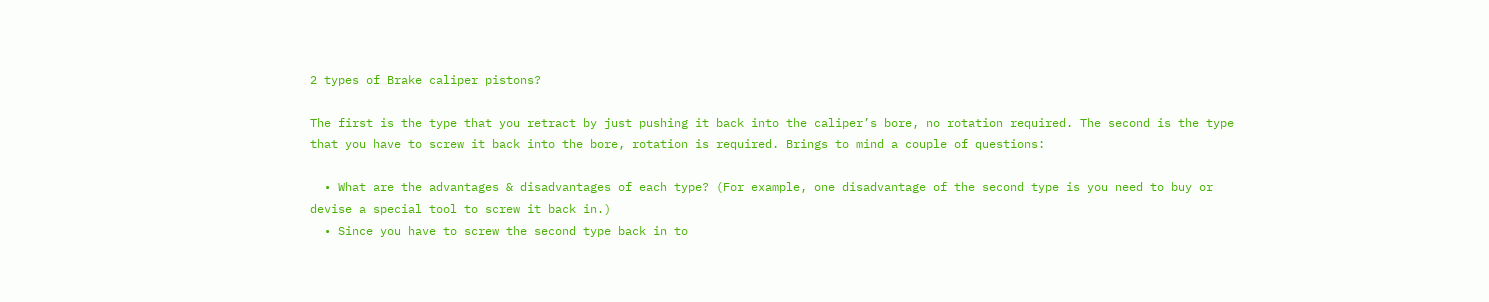2 types of Brake caliper pistons?

The first is the type that you retract by just pushing it back into the caliper’s bore, no rotation required. The second is the type that you have to screw it back into the bore, rotation is required. Brings to mind a couple of questions:

  • What are the advantages & disadvantages of each type? (For example, one disadvantage of the second type is you need to buy or devise a special tool to screw it back in.)
  • Since you have to screw the second type back in to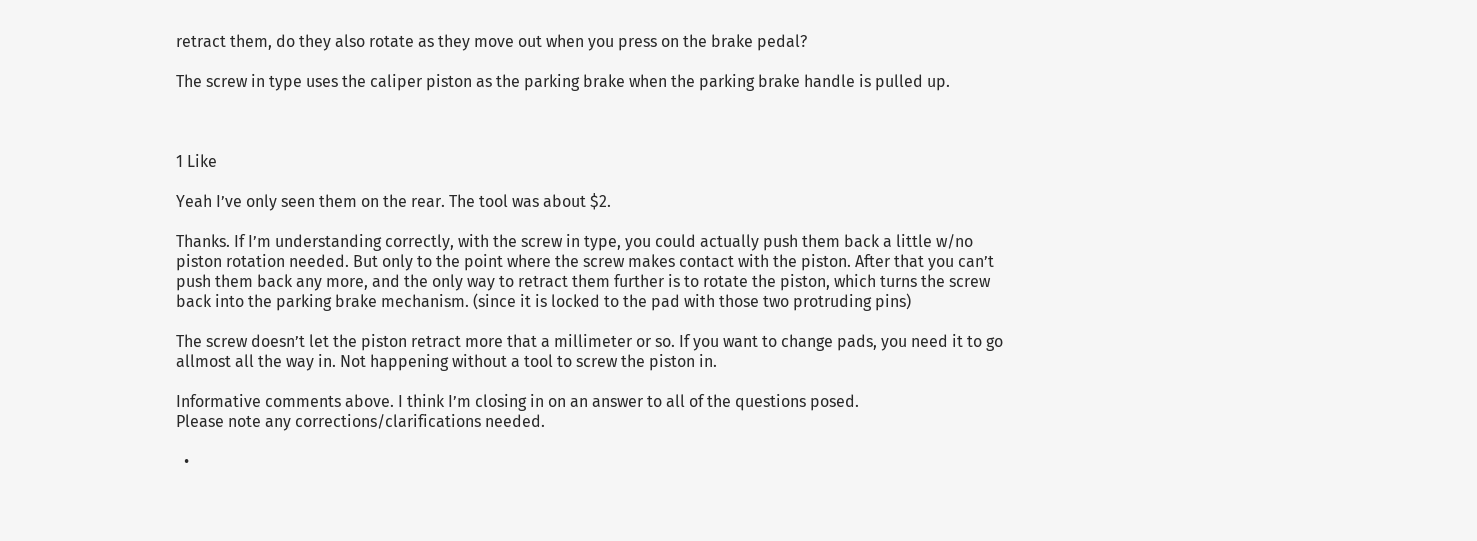retract them, do they also rotate as they move out when you press on the brake pedal?

The screw in type uses the caliper piston as the parking brake when the parking brake handle is pulled up.



1 Like

Yeah I’ve only seen them on the rear. The tool was about $2.

Thanks. If I’m understanding correctly, with the screw in type, you could actually push them back a little w/no piston rotation needed. But only to the point where the screw makes contact with the piston. After that you can’t push them back any more, and the only way to retract them further is to rotate the piston, which turns the screw back into the parking brake mechanism. (since it is locked to the pad with those two protruding pins)

The screw doesn’t let the piston retract more that a millimeter or so. If you want to change pads, you need it to go allmost all the way in. Not happening without a tool to screw the piston in.

Informative comments above. I think I’m closing in on an answer to all of the questions posed.
Please note any corrections/clarifications needed.

  •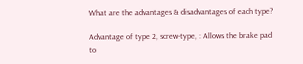What are the advantages & disadvantages of each type?

Advantage of type 2, screw-type, : Allows the brake pad to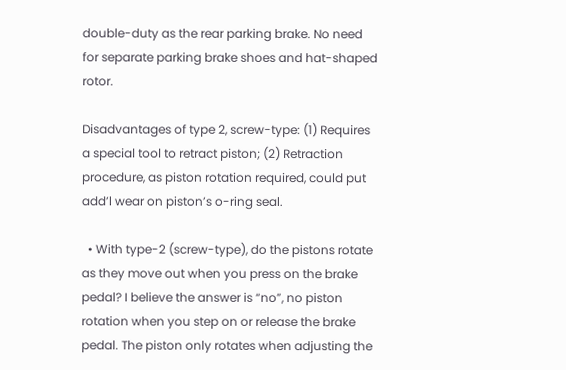double-duty as the rear parking brake. No need for separate parking brake shoes and hat-shaped rotor.

Disadvantages of type 2, screw-type: (1) Requires a special tool to retract piston; (2) Retraction procedure, as piston rotation required, could put add’l wear on piston’s o-ring seal.

  • With type-2 (screw-type), do the pistons rotate as they move out when you press on the brake pedal? I believe the answer is “no”, no piston rotation when you step on or release the brake pedal. The piston only rotates when adjusting the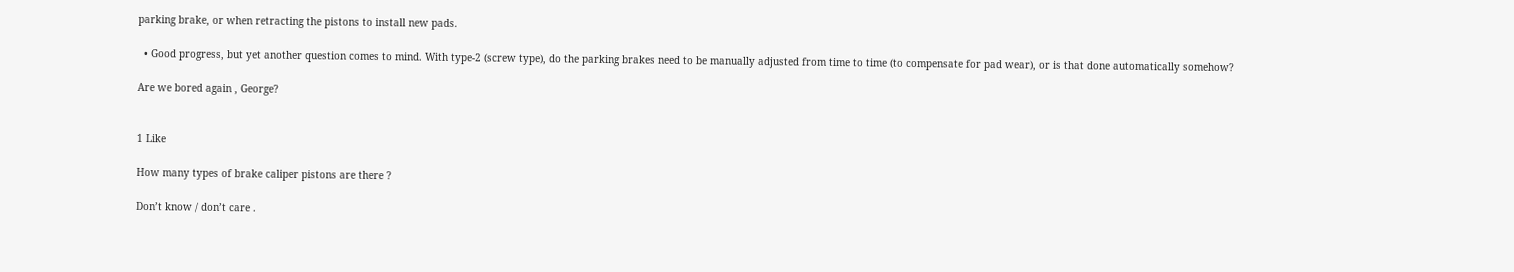parking brake, or when retracting the pistons to install new pads.

  • Good progress, but yet another question comes to mind. With type-2 (screw type), do the parking brakes need to be manually adjusted from time to time (to compensate for pad wear), or is that done automatically somehow?

Are we bored again , George?


1 Like

How many types of brake caliper pistons are there ?

Don’t know / don’t care .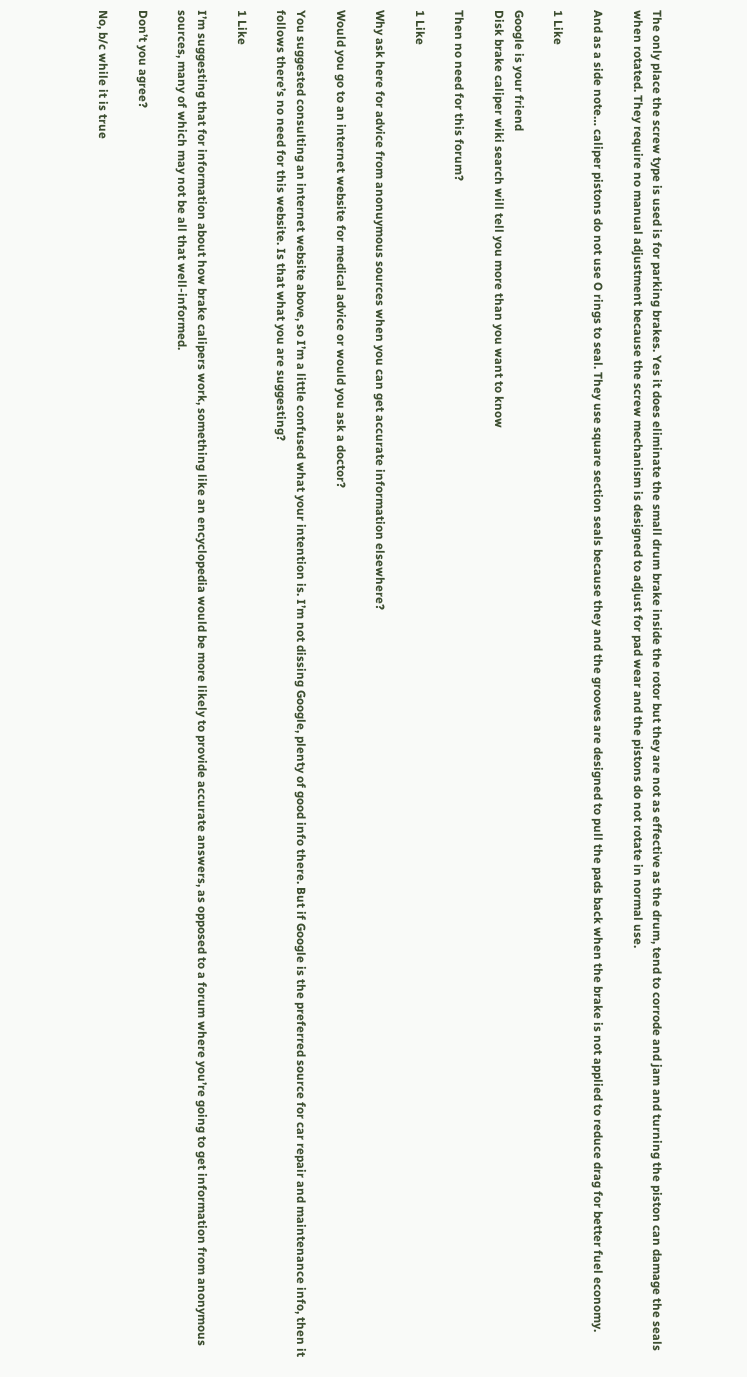The only place the screw type is used is for parking brakes. Yes it does eliminate the small drum brake inside the rotor but they are not as effective as the drum, tend to corrode and jam and turning the piston can damage the seals when rotated. They require no manual adjustment because the screw mechanism is designed to adjust for pad wear and the pistons do not rotate in normal use.

And as a side note… caliper pistons do not use O rings to seal. They use square section seals because they and the grooves are designed to pull the pads back when the brake is not applied to reduce drag for better fuel economy.

1 Like

Google is your friend
Disk brake caliper wiki search will tell you more than you want to know

Then no need for this forum?

1 Like

Why ask here for advice from anonuymous sources when you can get accurate information elsewhere?

Would you go to an internet website for medical advice or would you ask a doctor?

You suggested consulting an internet website above, so I’m a little confused what your intention is. I’m not dissing Google, plenty of good info there. But if Google is the preferred source for car repair and maintenance info, then it follows there’s no need for this website. Is that what you are suggesting?

1 Like

I’m suggesting that for information about how brake calipers work, something like an encyclopedia would be more likely to provide accurate answers, as opposed to a forum where you’re going to get information from anonymous sources, many of which may not be all that well-informed.

Don’t you agree?

No, b/c while it is true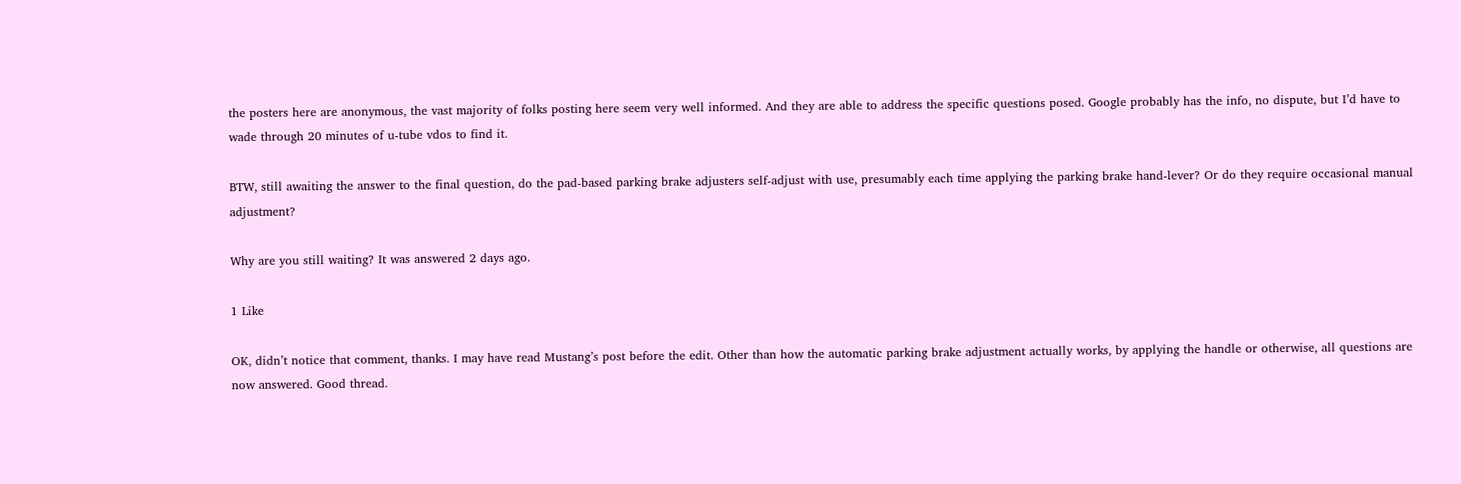the posters here are anonymous, the vast majority of folks posting here seem very well informed. And they are able to address the specific questions posed. Google probably has the info, no dispute, but I’d have to wade through 20 minutes of u-tube vdos to find it.

BTW, still awaiting the answer to the final question, do the pad-based parking brake adjusters self-adjust with use, presumably each time applying the parking brake hand-lever? Or do they require occasional manual adjustment?

Why are you still waiting? It was answered 2 days ago.

1 Like

OK, didn’t notice that comment, thanks. I may have read Mustang’s post before the edit. Other than how the automatic parking brake adjustment actually works, by applying the handle or otherwise, all questions are now answered. Good thread.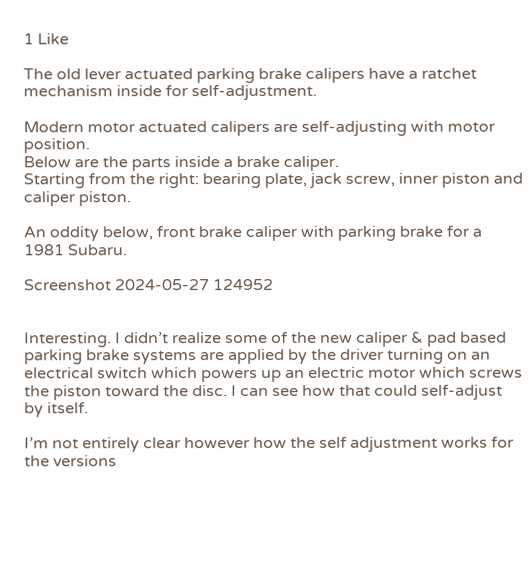1 Like

The old lever actuated parking brake calipers have a ratchet mechanism inside for self-adjustment.

Modern motor actuated calipers are self-adjusting with motor position.
Below are the parts inside a brake caliper.
Starting from the right: bearing plate, jack screw, inner piston and caliper piston.

An oddity below, front brake caliper with parking brake for a 1981 Subaru.

Screenshot 2024-05-27 124952


Interesting. I didn’t realize some of the new caliper & pad based parking brake systems are applied by the driver turning on an electrical switch which powers up an electric motor which screws the piston toward the disc. I can see how that could self-adjust by itself.

I’m not entirely clear however how the self adjustment works for the versions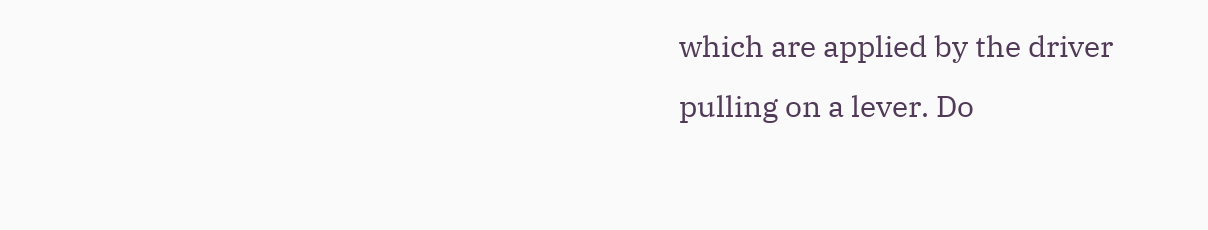which are applied by the driver pulling on a lever. Do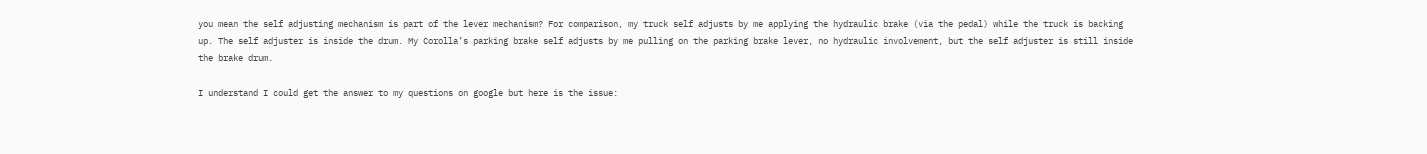you mean the self adjusting mechanism is part of the lever mechanism? For comparison, my truck self adjusts by me applying the hydraulic brake (via the pedal) while the truck is backing up. The self adjuster is inside the drum. My Corolla’s parking brake self adjusts by me pulling on the parking brake lever, no hydraulic involvement, but the self adjuster is still inside the brake drum.

I understand I could get the answer to my questions on google but here is the issue: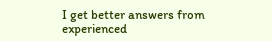I get better answers from experienced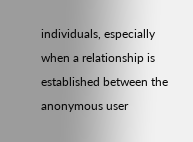individuals, especially when a relationship is established between the anonymous user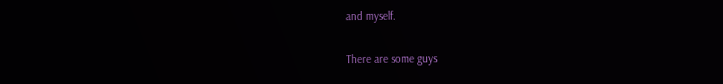and myself.

There are some guys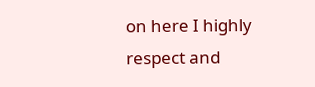on here I highly respect and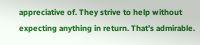appreciative of. They strive to help without expecting anything in return. That’s admirable.